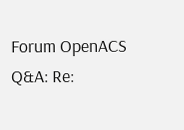Forum OpenACS Q&A: Re: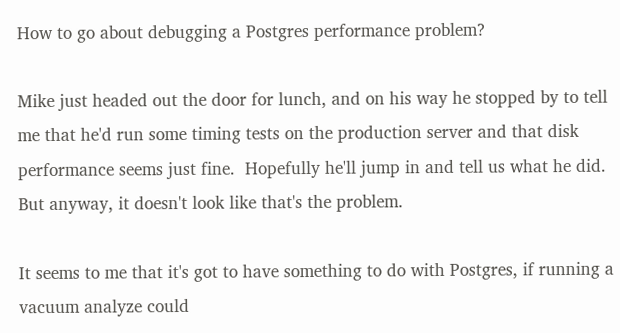How to go about debugging a Postgres performance problem?

Mike just headed out the door for lunch, and on his way he stopped by to tell me that he'd run some timing tests on the production server and that disk performance seems just fine.  Hopefully he'll jump in and tell us what he did.  But anyway, it doesn't look like that's the problem.

It seems to me that it's got to have something to do with Postgres, if running a vacuum analyze could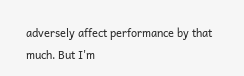adversely affect performance by that much. But I'm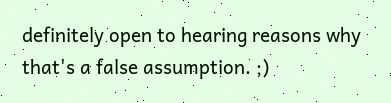definitely open to hearing reasons why that's a false assumption. ;)